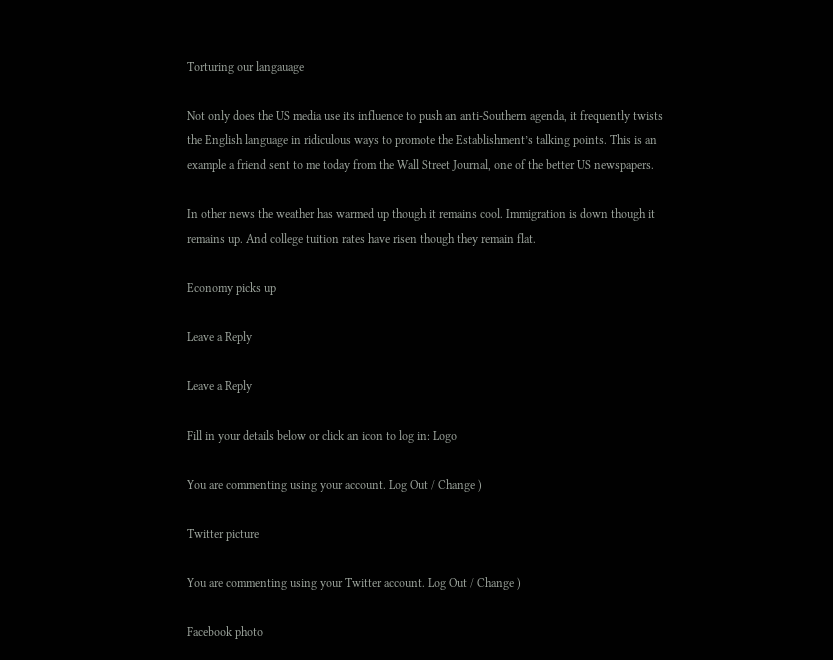Torturing our langauage

Not only does the US media use its influence to push an anti-Southern agenda, it frequently twists the English language in ridiculous ways to promote the Establishment’s talking points. This is an example a friend sent to me today from the Wall Street Journal, one of the better US newspapers.

In other news the weather has warmed up though it remains cool. Immigration is down though it remains up. And college tuition rates have risen though they remain flat.

Economy picks up

Leave a Reply

Leave a Reply

Fill in your details below or click an icon to log in: Logo

You are commenting using your account. Log Out / Change )

Twitter picture

You are commenting using your Twitter account. Log Out / Change )

Facebook photo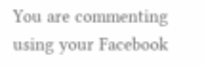You are commenting using your Facebook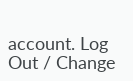account. Log Out / Change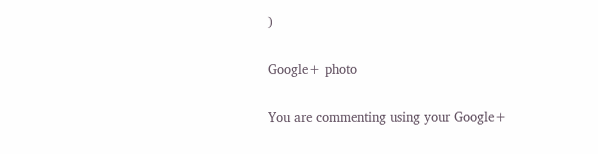)

Google+ photo

You are commenting using your Google+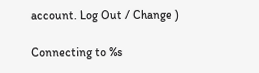account. Log Out / Change )

Connecting to %s